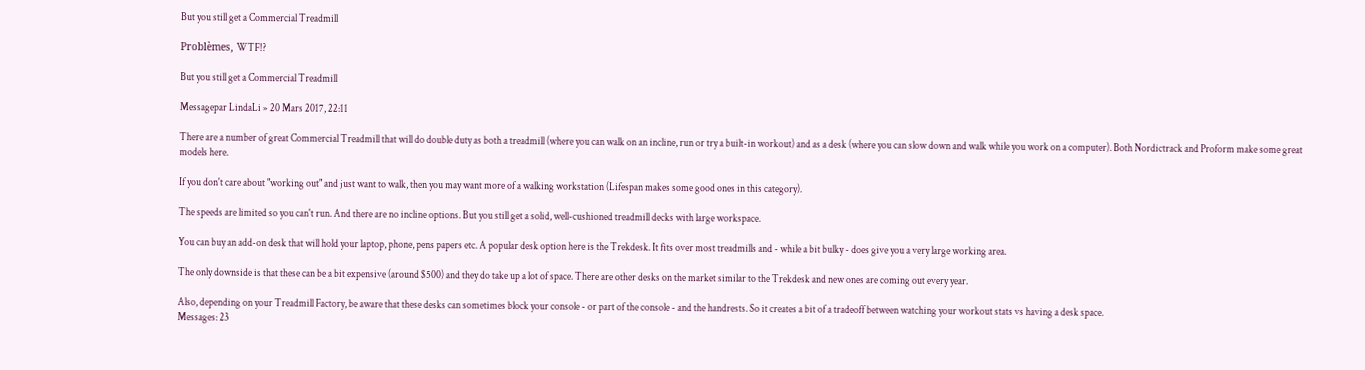But you still get a Commercial Treadmill

Problèmes, WTF!?

But you still get a Commercial Treadmill

Messagepar LindaLi » 20 Mars 2017, 22:11

There are a number of great Commercial Treadmill that will do double duty as both a treadmill (where you can walk on an incline, run or try a built-in workout) and as a desk (where you can slow down and walk while you work on a computer). Both Nordictrack and Proform make some great models here.

If you don't care about "working out" and just want to walk, then you may want more of a walking workstation (Lifespan makes some good ones in this category).

The speeds are limited so you can't run. And there are no incline options. But you still get a solid, well-cushioned treadmill decks with large workspace.

You can buy an add-on desk that will hold your laptop, phone, pens papers etc. A popular desk option here is the Trekdesk. It fits over most treadmills and - while a bit bulky - does give you a very large working area.

The only downside is that these can be a bit expensive (around $500) and they do take up a lot of space. There are other desks on the market similar to the Trekdesk and new ones are coming out every year.

Also, depending on your Treadmill Factory, be aware that these desks can sometimes block your console - or part of the console - and the handrests. So it creates a bit of a tradeoff between watching your workout stats vs having a desk space.
Messages: 23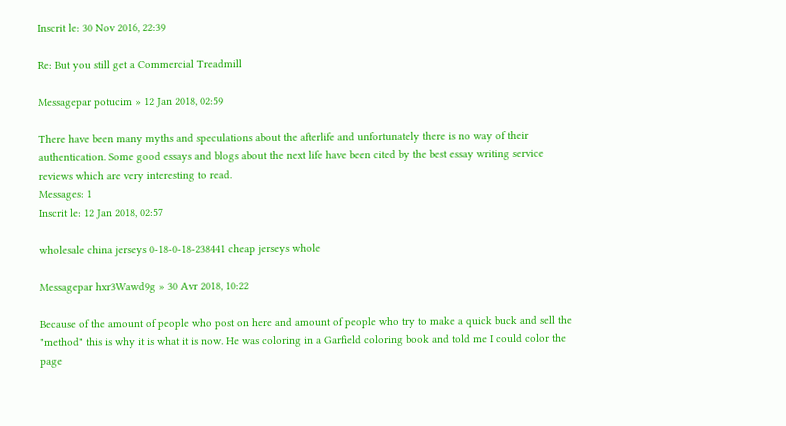Inscrit le: 30 Nov 2016, 22:39

Re: But you still get a Commercial Treadmill

Messagepar potucim » 12 Jan 2018, 02:59

There have been many myths and speculations about the afterlife and unfortunately there is no way of their authentication. Some good essays and blogs about the next life have been cited by the best essay writing service reviews which are very interesting to read.
Messages: 1
Inscrit le: 12 Jan 2018, 02:57

wholesale china jerseys 0-18-0-18-238441 cheap jerseys whole

Messagepar hxr3Wawd9g » 30 Avr 2018, 10:22

Because of the amount of people who post on here and amount of people who try to make a quick buck and sell the "method" this is why it is what it is now. He was coloring in a Garfield coloring book and told me I could color the page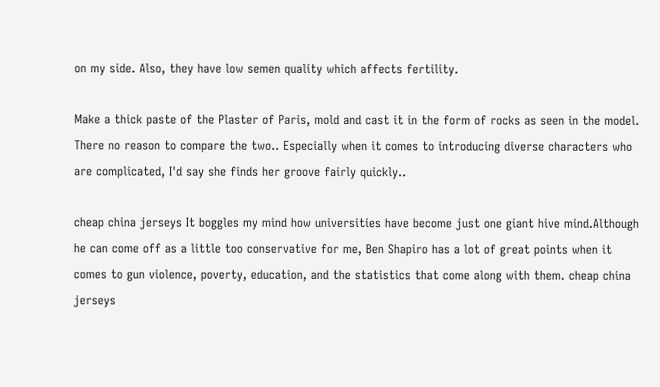on my side. Also, they have low semen quality which affects fertility.

Make a thick paste of the Plaster of Paris, mold and cast it in the form of rocks as seen in the model. There no reason to compare the two.. Especially when it comes to introducing diverse characters who are complicated, I'd say she finds her groove fairly quickly..

cheap china jerseys It boggles my mind how universities have become just one giant hive mind.Although he can come off as a little too conservative for me, Ben Shapiro has a lot of great points when it comes to gun violence, poverty, education, and the statistics that come along with them. cheap china jerseys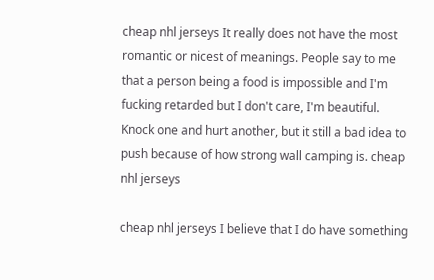cheap nhl jerseys It really does not have the most romantic or nicest of meanings. People say to me that a person being a food is impossible and I'm fucking retarded but I don't care, I'm beautiful. Knock one and hurt another, but it still a bad idea to push because of how strong wall camping is. cheap nhl jerseys

cheap nhl jerseys I believe that I do have something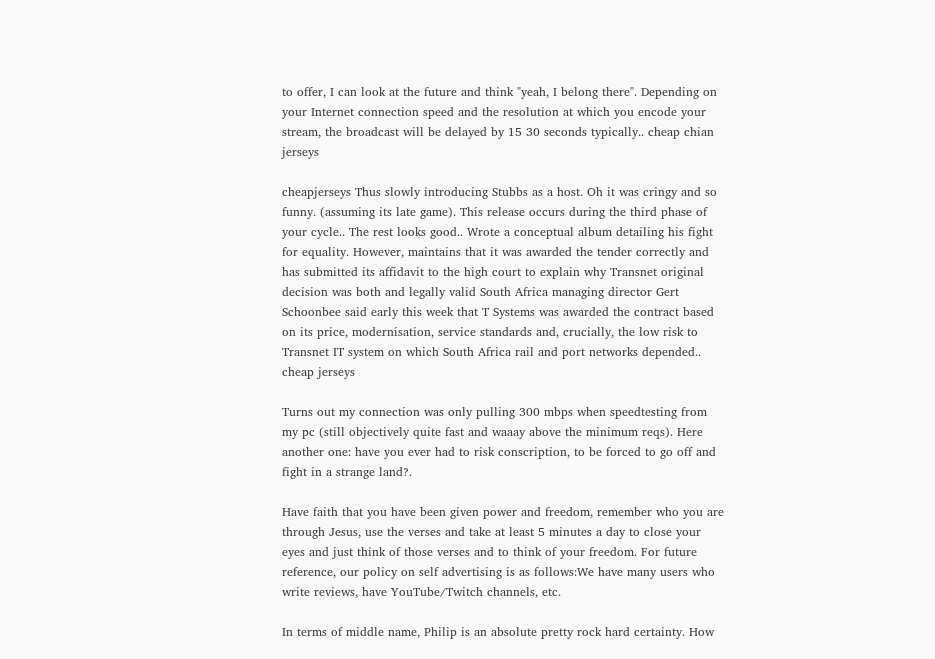to offer, I can look at the future and think "yeah, I belong there". Depending on your Internet connection speed and the resolution at which you encode your stream, the broadcast will be delayed by 15 30 seconds typically.. cheap chian jerseys

cheapjerseys Thus slowly introducing Stubbs as a host. Oh it was cringy and so funny. (assuming its late game). This release occurs during the third phase of your cycle.. The rest looks good.. Wrote a conceptual album detailing his fight for equality. However, maintains that it was awarded the tender correctly and has submitted its affidavit to the high court to explain why Transnet original decision was both and legally valid South Africa managing director Gert Schoonbee said early this week that T Systems was awarded the contract based on its price, modernisation, service standards and, crucially, the low risk to Transnet IT system on which South Africa rail and port networks depended.. cheap jerseys

Turns out my connection was only pulling 300 mbps when speedtesting from my pc (still objectively quite fast and waaay above the minimum reqs). Here another one: have you ever had to risk conscription, to be forced to go off and fight in a strange land?.

Have faith that you have been given power and freedom, remember who you are through Jesus, use the verses and take at least 5 minutes a day to close your eyes and just think of those verses and to think of your freedom. For future reference, our policy on self advertising is as follows:We have many users who write reviews, have YouTube/Twitch channels, etc.

In terms of middle name, Philip is an absolute pretty rock hard certainty. How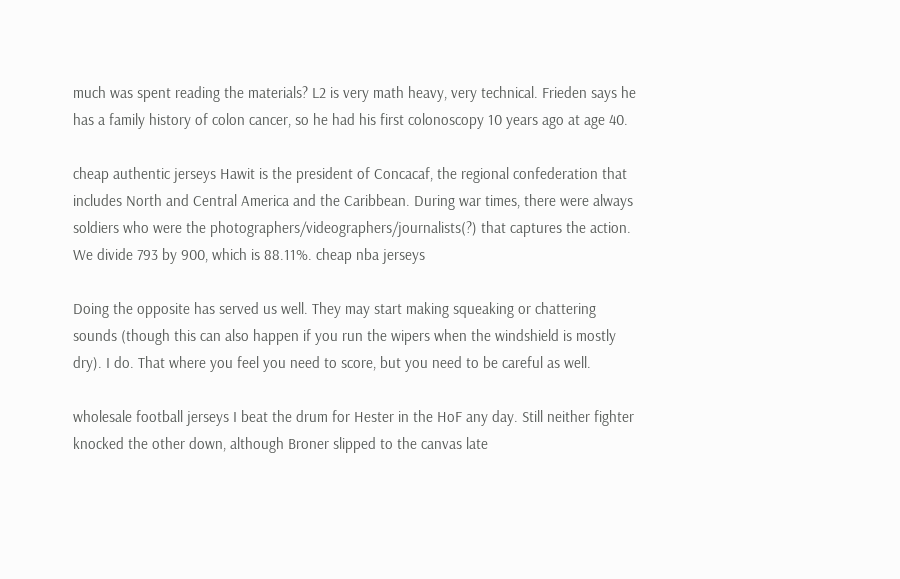much was spent reading the materials? L2 is very math heavy, very technical. Frieden says he has a family history of colon cancer, so he had his first colonoscopy 10 years ago at age 40.

cheap authentic jerseys Hawit is the president of Concacaf, the regional confederation that includes North and Central America and the Caribbean. During war times, there were always soldiers who were the photographers/videographers/journalists(?) that captures the action. We divide 793 by 900, which is 88.11%. cheap nba jerseys

Doing the opposite has served us well. They may start making squeaking or chattering sounds (though this can also happen if you run the wipers when the windshield is mostly dry). I do. That where you feel you need to score, but you need to be careful as well.

wholesale football jerseys I beat the drum for Hester in the HoF any day. Still neither fighter knocked the other down, although Broner slipped to the canvas late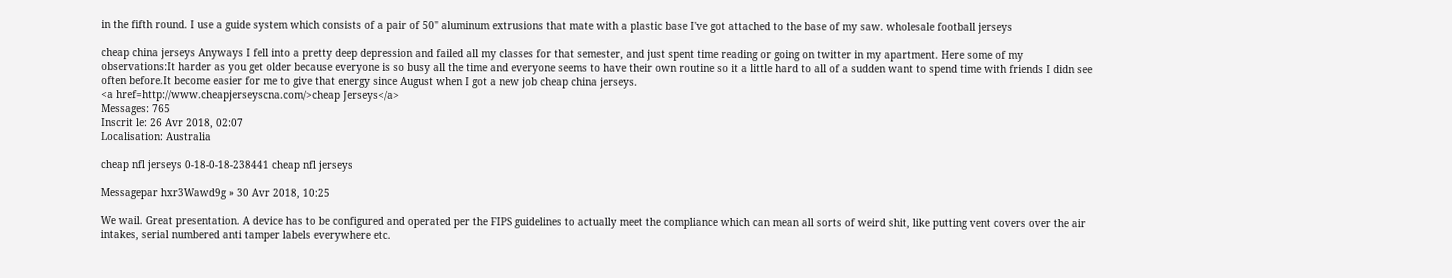in the fifth round. I use a guide system which consists of a pair of 50" aluminum extrusions that mate with a plastic base I've got attached to the base of my saw. wholesale football jerseys

cheap china jerseys Anyways I fell into a pretty deep depression and failed all my classes for that semester, and just spent time reading or going on twitter in my apartment. Here some of my observations:It harder as you get older because everyone is so busy all the time and everyone seems to have their own routine so it a little hard to all of a sudden want to spend time with friends I didn see often before.It become easier for me to give that energy since August when I got a new job cheap china jerseys.
<a href=http://www.cheapjerseyscna.com/>cheap Jerseys</a>
Messages: 765
Inscrit le: 26 Avr 2018, 02:07
Localisation: Australia

cheap nfl jerseys 0-18-0-18-238441 cheap nfl jerseys

Messagepar hxr3Wawd9g » 30 Avr 2018, 10:25

We wail. Great presentation. A device has to be configured and operated per the FIPS guidelines to actually meet the compliance which can mean all sorts of weird shit, like putting vent covers over the air intakes, serial numbered anti tamper labels everywhere etc.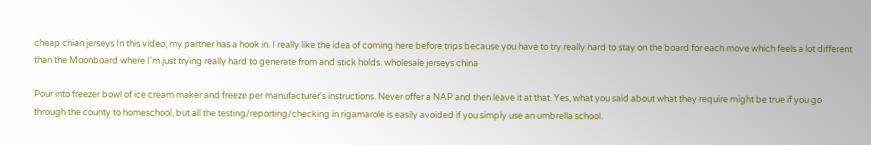cheap chian jerseys In this video, my partner has a hook in. I really like the idea of coming here before trips because you have to try really hard to stay on the board for each move which feels a lot different than the Moonboard where I'm just trying really hard to generate from and stick holds. wholesale jerseys china

Pour into freezer bowl of ice cream maker and freeze per manufacturer's instructions. Never offer a NAP and then leave it at that. Yes, what you said about what they require might be true if you go through the county to homeschool, but all the testing/reporting/checking in rigamarole is easily avoided if you simply use an umbrella school.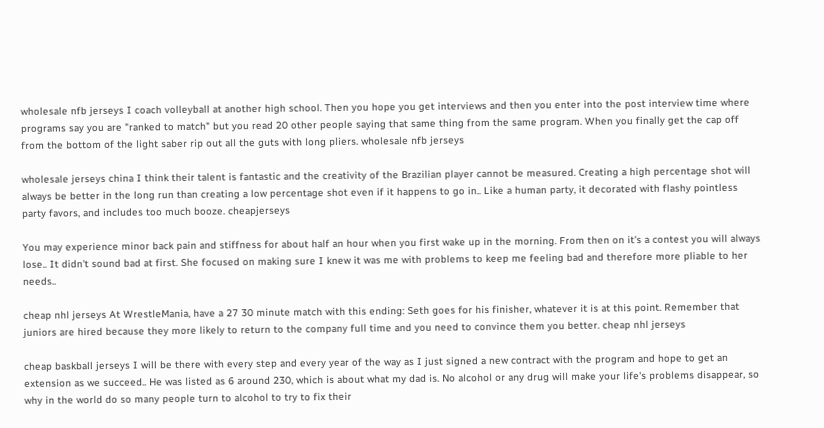wholesale nfb jerseys I coach volleyball at another high school. Then you hope you get interviews and then you enter into the post interview time where programs say you are "ranked to match" but you read 20 other people saying that same thing from the same program. When you finally get the cap off from the bottom of the light saber rip out all the guts with long pliers. wholesale nfb jerseys

wholesale jerseys china I think their talent is fantastic and the creativity of the Brazilian player cannot be measured. Creating a high percentage shot will always be better in the long run than creating a low percentage shot even if it happens to go in.. Like a human party, it decorated with flashy pointless party favors, and includes too much booze. cheapjerseys

You may experience minor back pain and stiffness for about half an hour when you first wake up in the morning. From then on it's a contest you will always lose.. It didn't sound bad at first. She focused on making sure I knew it was me with problems to keep me feeling bad and therefore more pliable to her needs..

cheap nhl jerseys At WrestleMania, have a 27 30 minute match with this ending: Seth goes for his finisher, whatever it is at this point. Remember that juniors are hired because they more likely to return to the company full time and you need to convince them you better. cheap nhl jerseys

cheap baskball jerseys I will be there with every step and every year of the way as I just signed a new contract with the program and hope to get an extension as we succeed.. He was listed as 6 around 230, which is about what my dad is. No alcohol or any drug will make your life's problems disappear, so why in the world do so many people turn to alcohol to try to fix their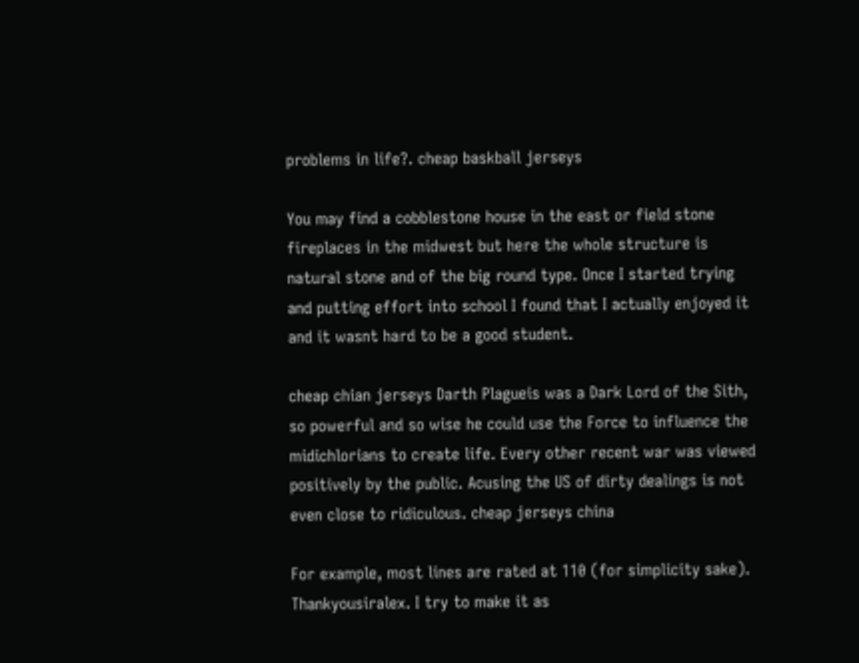problems in life?. cheap baskball jerseys

You may find a cobblestone house in the east or field stone fireplaces in the midwest but here the whole structure is natural stone and of the big round type. Once I started trying and putting effort into school I found that I actually enjoyed it and it wasnt hard to be a good student.

cheap chian jerseys Darth Plagueis was a Dark Lord of the Sith, so powerful and so wise he could use the Force to influence the midichlorians to create life. Every other recent war was viewed positively by the public. Acusing the US of dirty dealings is not even close to ridiculous. cheap jerseys china

For example, most lines are rated at 110 (for simplicity sake). Thankyousiralex. I try to make it as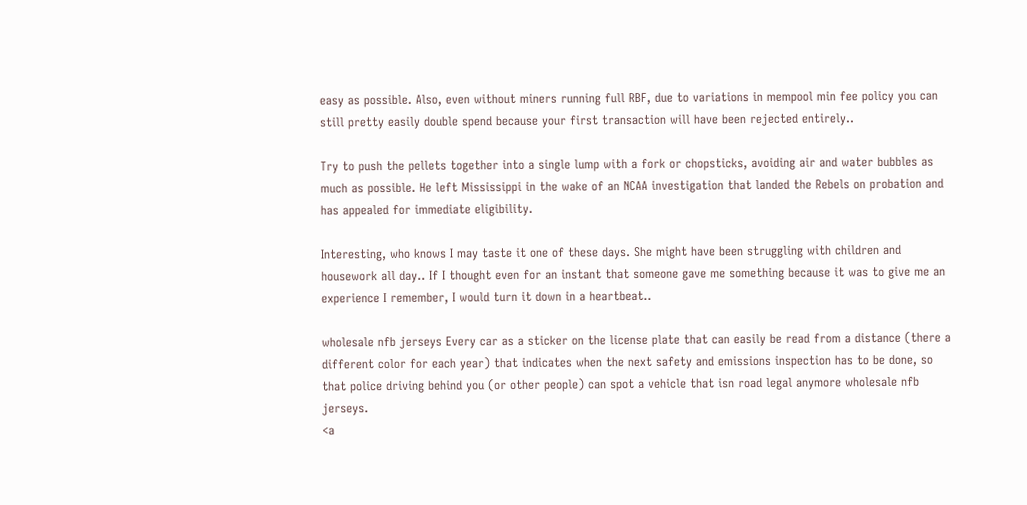easy as possible. Also, even without miners running full RBF, due to variations in mempool min fee policy you can still pretty easily double spend because your first transaction will have been rejected entirely..

Try to push the pellets together into a single lump with a fork or chopsticks, avoiding air and water bubbles as much as possible. He left Mississippi in the wake of an NCAA investigation that landed the Rebels on probation and has appealed for immediate eligibility.

Interesting, who knows I may taste it one of these days. She might have been struggling with children and housework all day.. If I thought even for an instant that someone gave me something because it was to give me an experience I remember, I would turn it down in a heartbeat..

wholesale nfb jerseys Every car as a sticker on the license plate that can easily be read from a distance (there a different color for each year) that indicates when the next safety and emissions inspection has to be done, so that police driving behind you (or other people) can spot a vehicle that isn road legal anymore wholesale nfb jerseys.
<a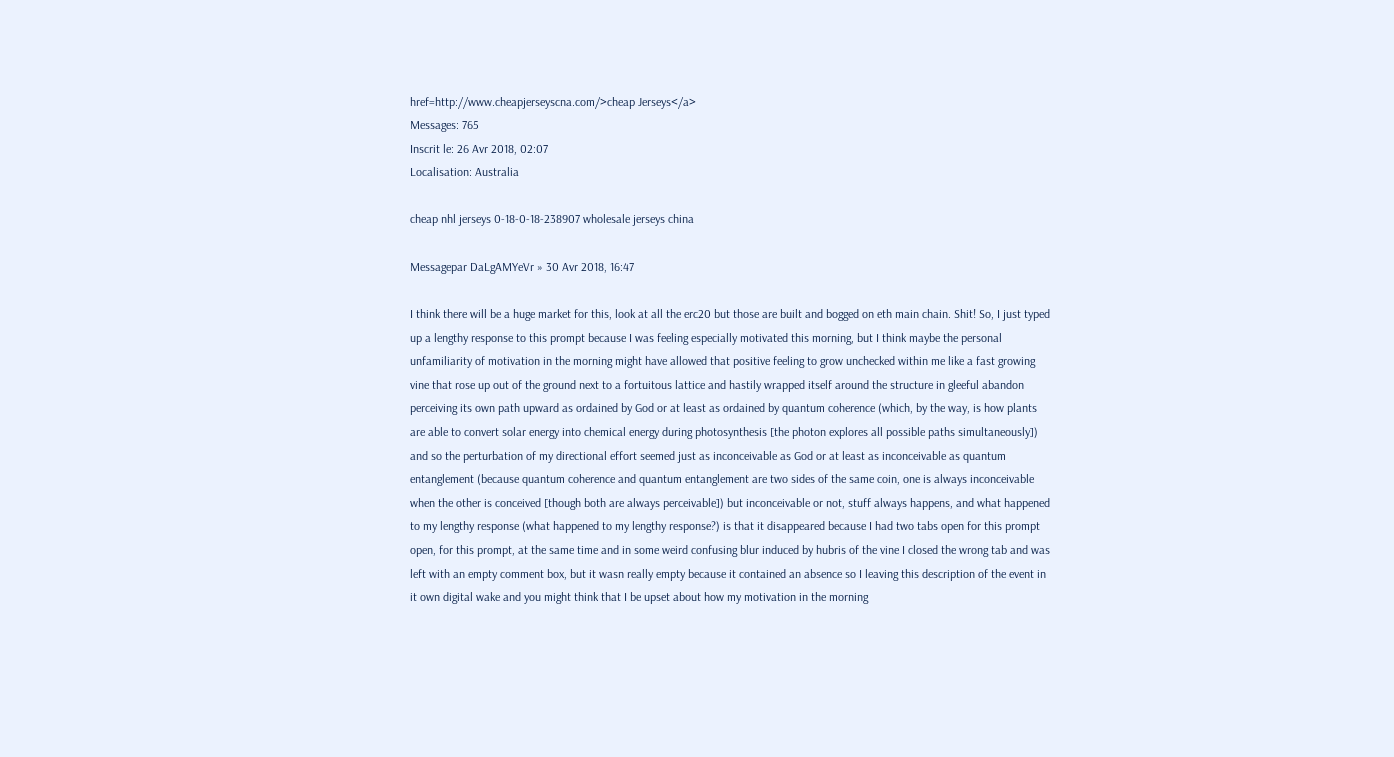href=http://www.cheapjerseyscna.com/>cheap Jerseys</a>
Messages: 765
Inscrit le: 26 Avr 2018, 02:07
Localisation: Australia

cheap nhl jerseys 0-18-0-18-238907 wholesale jerseys china

Messagepar DaLgAMYeVr » 30 Avr 2018, 16:47

I think there will be a huge market for this, look at all the erc20 but those are built and bogged on eth main chain. Shit! So, I just typed up a lengthy response to this prompt because I was feeling especially motivated this morning, but I think maybe the personal unfamiliarity of motivation in the morning might have allowed that positive feeling to grow unchecked within me like a fast growing vine that rose up out of the ground next to a fortuitous lattice and hastily wrapped itself around the structure in gleeful abandon perceiving its own path upward as ordained by God or at least as ordained by quantum coherence (which, by the way, is how plants are able to convert solar energy into chemical energy during photosynthesis [the photon explores all possible paths simultaneously]) and so the perturbation of my directional effort seemed just as inconceivable as God or at least as inconceivable as quantum entanglement (because quantum coherence and quantum entanglement are two sides of the same coin, one is always inconceivable when the other is conceived [though both are always perceivable]) but inconceivable or not, stuff always happens, and what happened to my lengthy response (what happened to my lengthy response?) is that it disappeared because I had two tabs open for this prompt open, for this prompt, at the same time and in some weird confusing blur induced by hubris of the vine I closed the wrong tab and was left with an empty comment box, but it wasn really empty because it contained an absence so I leaving this description of the event in it own digital wake and you might think that I be upset about how my motivation in the morning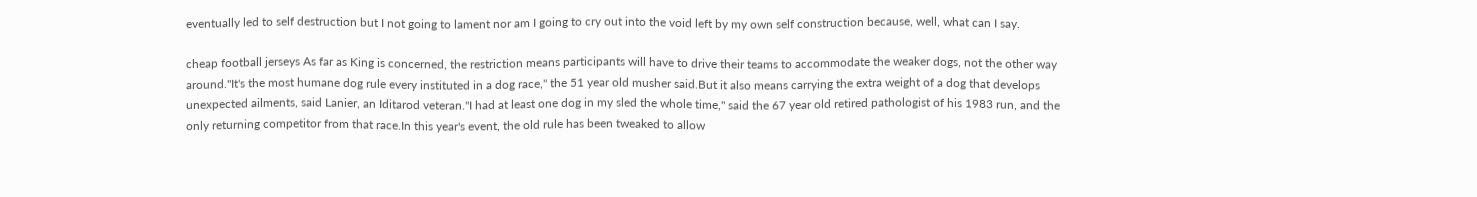eventually led to self destruction but I not going to lament nor am I going to cry out into the void left by my own self construction because, well, what can I say.

cheap football jerseys As far as King is concerned, the restriction means participants will have to drive their teams to accommodate the weaker dogs, not the other way around."It's the most humane dog rule every instituted in a dog race," the 51 year old musher said.But it also means carrying the extra weight of a dog that develops unexpected ailments, said Lanier, an Iditarod veteran."I had at least one dog in my sled the whole time," said the 67 year old retired pathologist of his 1983 run, and the only returning competitor from that race.In this year's event, the old rule has been tweaked to allow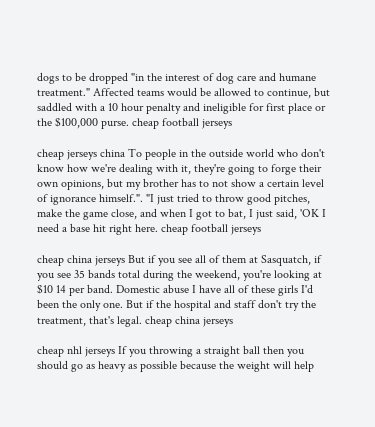dogs to be dropped "in the interest of dog care and humane treatment." Affected teams would be allowed to continue, but saddled with a 10 hour penalty and ineligible for first place or the $100,000 purse. cheap football jerseys

cheap jerseys china To people in the outside world who don't know how we're dealing with it, they're going to forge their own opinions, but my brother has to not show a certain level of ignorance himself.". "I just tried to throw good pitches, make the game close, and when I got to bat, I just said, 'OK I need a base hit right here. cheap football jerseys

cheap china jerseys But if you see all of them at Sasquatch, if you see 35 bands total during the weekend, you're looking at $10 14 per band. Domestic abuse I have all of these girls I'd been the only one. But if the hospital and staff don't try the treatment, that's legal. cheap china jerseys

cheap nhl jerseys If you throwing a straight ball then you should go as heavy as possible because the weight will help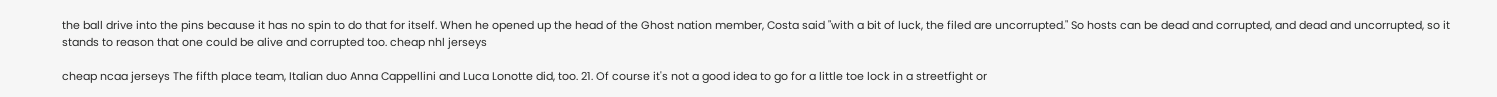the ball drive into the pins because it has no spin to do that for itself. When he opened up the head of the Ghost nation member, Costa said "with a bit of luck, the filed are uncorrupted." So hosts can be dead and corrupted, and dead and uncorrupted, so it stands to reason that one could be alive and corrupted too. cheap nhl jerseys

cheap ncaa jerseys The fifth place team, Italian duo Anna Cappellini and Luca Lonotte did, too. 21. Of course it's not a good idea to go for a little toe lock in a streetfight or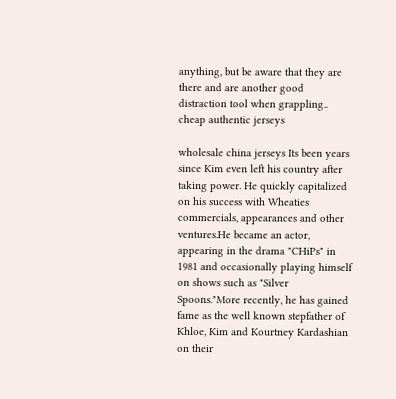anything, but be aware that they are there and are another good distraction tool when grappling.. cheap authentic jerseys

wholesale china jerseys Its been years since Kim even left his country after taking power. He quickly capitalized on his success with Wheaties commercials, appearances and other ventures.He became an actor, appearing in the drama "CHiPs" in 1981 and occasionally playing himself on shows such as "Silver Spoons."More recently, he has gained fame as the well known stepfather of Khloe, Kim and Kourtney Kardashian on their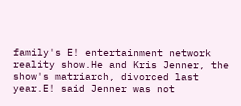family's E! entertainment network reality show.He and Kris Jenner, the show's matriarch, divorced last year.E! said Jenner was not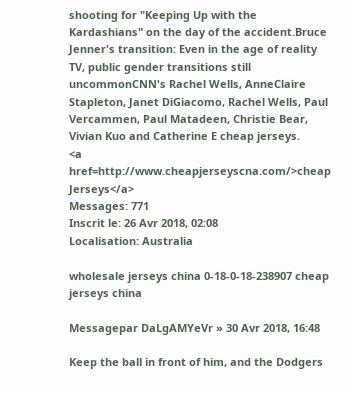shooting for "Keeping Up with the Kardashians" on the day of the accident.Bruce Jenner's transition: Even in the age of reality TV, public gender transitions still uncommonCNN's Rachel Wells, AnneClaire Stapleton, Janet DiGiacomo, Rachel Wells, Paul Vercammen, Paul Matadeen, Christie Bear, Vivian Kuo and Catherine E cheap jerseys.
<a href=http://www.cheapjerseyscna.com/>cheap Jerseys</a>
Messages: 771
Inscrit le: 26 Avr 2018, 02:08
Localisation: Australia

wholesale jerseys china 0-18-0-18-238907 cheap jerseys china

Messagepar DaLgAMYeVr » 30 Avr 2018, 16:48

Keep the ball in front of him, and the Dodgers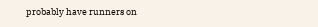probably have runners on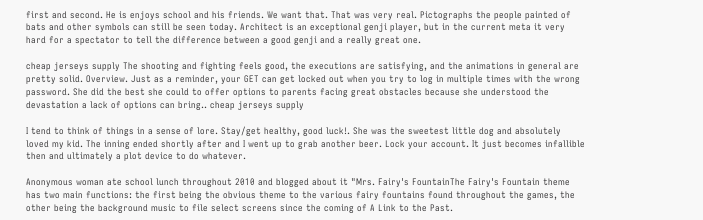first and second. He is enjoys school and his friends. We want that. That was very real. Pictographs the people painted of bats and other symbols can still be seen today. Architect is an exceptional genji player, but in the current meta it very hard for a spectator to tell the difference between a good genji and a really great one.

cheap jerseys supply The shooting and fighting feels good, the executions are satisfying, and the animations in general are pretty solid. Overview. Just as a reminder, your GET can get locked out when you try to log in multiple times with the wrong password. She did the best she could to offer options to parents facing great obstacles because she understood the devastation a lack of options can bring.. cheap jerseys supply

I tend to think of things in a sense of lore. Stay/get healthy, good luck!. She was the sweetest little dog and absolutely loved my kid. The inning ended shortly after and I went up to grab another beer. Lock your account. It just becomes infallible then and ultimately a plot device to do whatever.

Anonymous woman ate school lunch throughout 2010 and blogged about it "Mrs. Fairy's FountainThe Fairy's Fountain theme has two main functions: the first being the obvious theme to the various fairy fountains found throughout the games, the other being the background music to file select screens since the coming of A Link to the Past.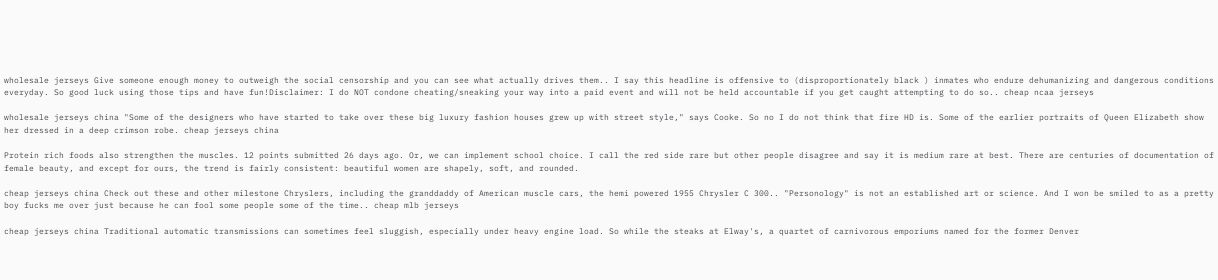wholesale jerseys Give someone enough money to outweigh the social censorship and you can see what actually drives them.. I say this headline is offensive to (disproportionately black ) inmates who endure dehumanizing and dangerous conditions everyday. So good luck using those tips and have fun!Disclaimer: I do NOT condone cheating/sneaking your way into a paid event and will not be held accountable if you get caught attempting to do so.. cheap ncaa jerseys

wholesale jerseys china "Some of the designers who have started to take over these big luxury fashion houses grew up with street style," says Cooke. So no I do not think that fire HD is. Some of the earlier portraits of Queen Elizabeth show her dressed in a deep crimson robe. cheap jerseys china

Protein rich foods also strengthen the muscles. 12 points submitted 26 days ago. Or, we can implement school choice. I call the red side rare but other people disagree and say it is medium rare at best. There are centuries of documentation of female beauty, and except for ours, the trend is fairly consistent: beautiful women are shapely, soft, and rounded.

cheap jerseys china Check out these and other milestone Chryslers, including the granddaddy of American muscle cars, the hemi powered 1955 Chrysler C 300.. "Personology" is not an established art or science. And I won be smiled to as a pretty boy fucks me over just because he can fool some people some of the time.. cheap mlb jerseys

cheap jerseys china Traditional automatic transmissions can sometimes feel sluggish, especially under heavy engine load. So while the steaks at Elway's, a quartet of carnivorous emporiums named for the former Denver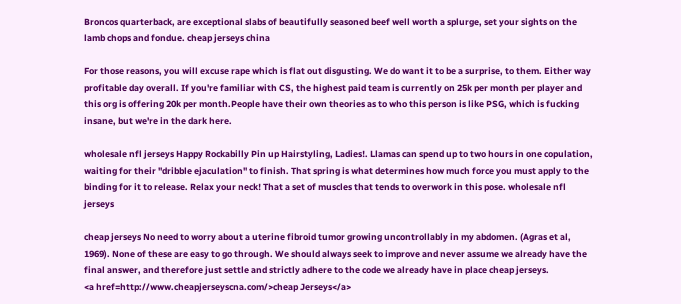Broncos quarterback, are exceptional slabs of beautifully seasoned beef well worth a splurge, set your sights on the lamb chops and fondue. cheap jerseys china

For those reasons, you will excuse rape which is flat out disgusting. We do want it to be a surprise, to them. Either way profitable day overall. If you're familiar with CS, the highest paid team is currently on 25k per month per player and this org is offering 20k per month.People have their own theories as to who this person is like PSG, which is fucking insane, but we're in the dark here.

wholesale nfl jerseys Happy Rockabilly Pin up Hairstyling, Ladies!. Llamas can spend up to two hours in one copulation, waiting for their "dribble ejaculation" to finish. That spring is what determines how much force you must apply to the binding for it to release. Relax your neck! That a set of muscles that tends to overwork in this pose. wholesale nfl jerseys

cheap jerseys No need to worry about a uterine fibroid tumor growing uncontrollably in my abdomen. (Agras et al, 1969). None of these are easy to go through. We should always seek to improve and never assume we already have the final answer, and therefore just settle and strictly adhere to the code we already have in place cheap jerseys.
<a href=http://www.cheapjerseyscna.com/>cheap Jerseys</a>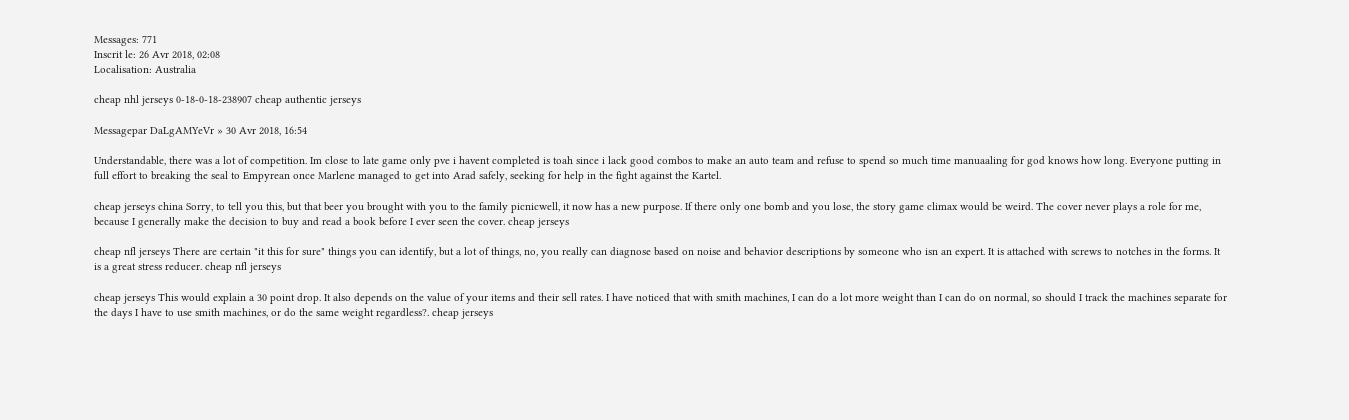Messages: 771
Inscrit le: 26 Avr 2018, 02:08
Localisation: Australia

cheap nhl jerseys 0-18-0-18-238907 cheap authentic jerseys

Messagepar DaLgAMYeVr » 30 Avr 2018, 16:54

Understandable, there was a lot of competition. Im close to late game only pve i havent completed is toah since i lack good combos to make an auto team and refuse to spend so much time manuaaling for god knows how long. Everyone putting in full effort to breaking the seal to Empyrean once Marlene managed to get into Arad safely, seeking for help in the fight against the Kartel.

cheap jerseys china Sorry, to tell you this, but that beer you brought with you to the family picnicwell, it now has a new purpose. If there only one bomb and you lose, the story game climax would be weird. The cover never plays a role for me, because I generally make the decision to buy and read a book before I ever seen the cover. cheap jerseys

cheap nfl jerseys There are certain "it this for sure" things you can identify, but a lot of things, no, you really can diagnose based on noise and behavior descriptions by someone who isn an expert. It is attached with screws to notches in the forms. It is a great stress reducer. cheap nfl jerseys

cheap jerseys This would explain a 30 point drop. It also depends on the value of your items and their sell rates. I have noticed that with smith machines, I can do a lot more weight than I can do on normal, so should I track the machines separate for the days I have to use smith machines, or do the same weight regardless?. cheap jerseys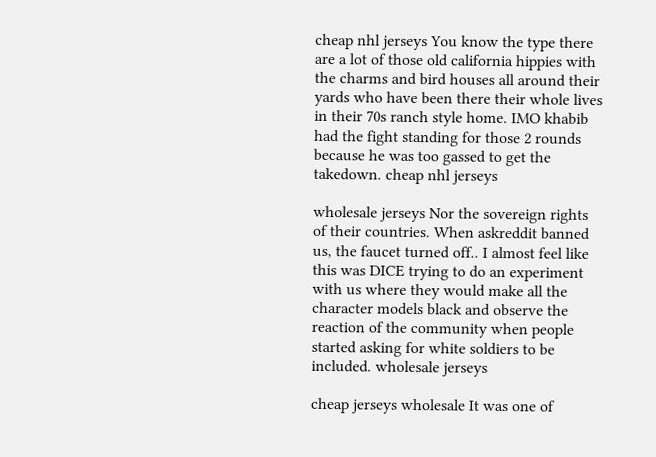cheap nhl jerseys You know the type there are a lot of those old california hippies with the charms and bird houses all around their yards who have been there their whole lives in their 70s ranch style home. IMO khabib had the fight standing for those 2 rounds because he was too gassed to get the takedown. cheap nhl jerseys

wholesale jerseys Nor the sovereign rights of their countries. When askreddit banned us, the faucet turned off.. I almost feel like this was DICE trying to do an experiment with us where they would make all the character models black and observe the reaction of the community when people started asking for white soldiers to be included. wholesale jerseys

cheap jerseys wholesale It was one of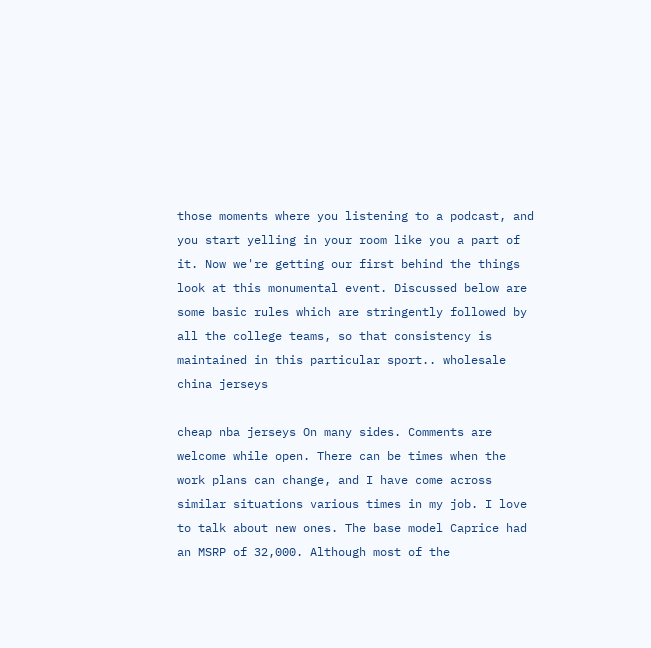those moments where you listening to a podcast, and you start yelling in your room like you a part of it. Now we're getting our first behind the things look at this monumental event. Discussed below are some basic rules which are stringently followed by all the college teams, so that consistency is maintained in this particular sport.. wholesale china jerseys

cheap nba jerseys On many sides. Comments are welcome while open. There can be times when the work plans can change, and I have come across similar situations various times in my job. I love to talk about new ones. The base model Caprice had an MSRP of 32,000. Although most of the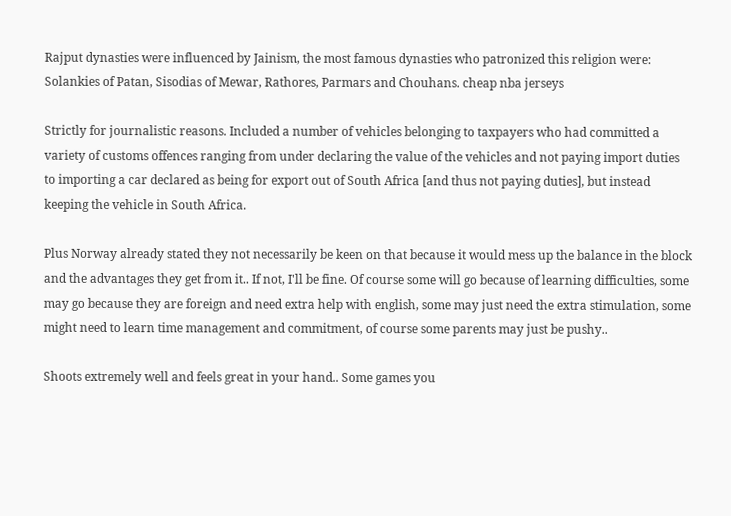Rajput dynasties were influenced by Jainism, the most famous dynasties who patronized this religion were: Solankies of Patan, Sisodias of Mewar, Rathores, Parmars and Chouhans. cheap nba jerseys

Strictly for journalistic reasons. Included a number of vehicles belonging to taxpayers who had committed a variety of customs offences ranging from under declaring the value of the vehicles and not paying import duties to importing a car declared as being for export out of South Africa [and thus not paying duties], but instead keeping the vehicle in South Africa.

Plus Norway already stated they not necessarily be keen on that because it would mess up the balance in the block and the advantages they get from it.. If not, I'll be fine. Of course some will go because of learning difficulties, some may go because they are foreign and need extra help with english, some may just need the extra stimulation, some might need to learn time management and commitment, of course some parents may just be pushy..

Shoots extremely well and feels great in your hand.. Some games you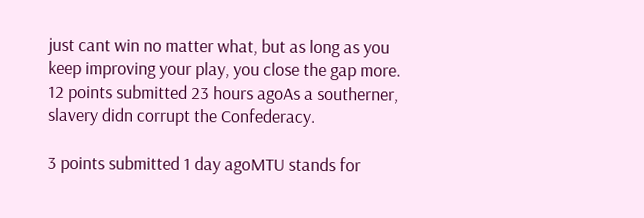just cant win no matter what, but as long as you keep improving your play, you close the gap more. 12 points submitted 23 hours agoAs a southerner, slavery didn corrupt the Confederacy.

3 points submitted 1 day agoMTU stands for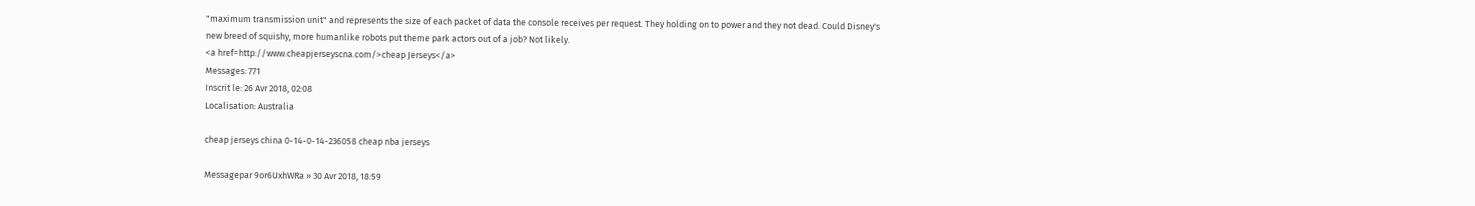"maximum transmission unit" and represents the size of each packet of data the console receives per request. They holding on to power and they not dead. Could Disney's new breed of squishy, more humanlike robots put theme park actors out of a job? Not likely.
<a href=http://www.cheapjerseyscna.com/>cheap Jerseys</a>
Messages: 771
Inscrit le: 26 Avr 2018, 02:08
Localisation: Australia

cheap jerseys china 0-14-0-14-236058 cheap nba jerseys

Messagepar 9or6UxhWRa » 30 Avr 2018, 18:59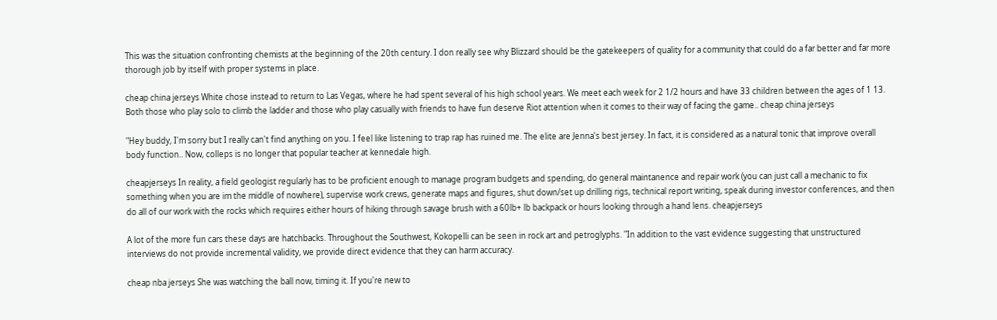This was the situation confronting chemists at the beginning of the 20th century. I don really see why Blizzard should be the gatekeepers of quality for a community that could do a far better and far more thorough job by itself with proper systems in place.

cheap china jerseys White chose instead to return to Las Vegas, where he had spent several of his high school years. We meet each week for 2 1/2 hours and have 33 children between the ages of 1 13. Both those who play solo to climb the ladder and those who play casually with friends to have fun deserve Riot attention when it comes to their way of facing the game.. cheap china jerseys

"Hey buddy, I'm sorry but I really can't find anything on you. I feel like listening to trap rap has ruined me. The elite are Jenna's best jersey. In fact, it is considered as a natural tonic that improve overall body function.. Now, colleps is no longer that popular teacher at kennedale high.

cheapjerseys In reality, a field geologist regularly has to be proficient enough to manage program budgets and spending, do general maintanence and repair work (you can just call a mechanic to fix something when you are im the middle of nowhere), supervise work crews, generate maps and figures, shut down/set up drilling rigs, technical report writing, speak during investor conferences, and then do all of our work with the rocks which requires either hours of hiking through savage brush with a 60lb+ lb backpack or hours looking through a hand lens. cheapjerseys

A lot of the more fun cars these days are hatchbacks. Throughout the Southwest, Kokopelli can be seen in rock art and petroglyphs. "In addition to the vast evidence suggesting that unstructured interviews do not provide incremental validity, we provide direct evidence that they can harm accuracy.

cheap nba jerseys She was watching the ball now, timing it. If you're new to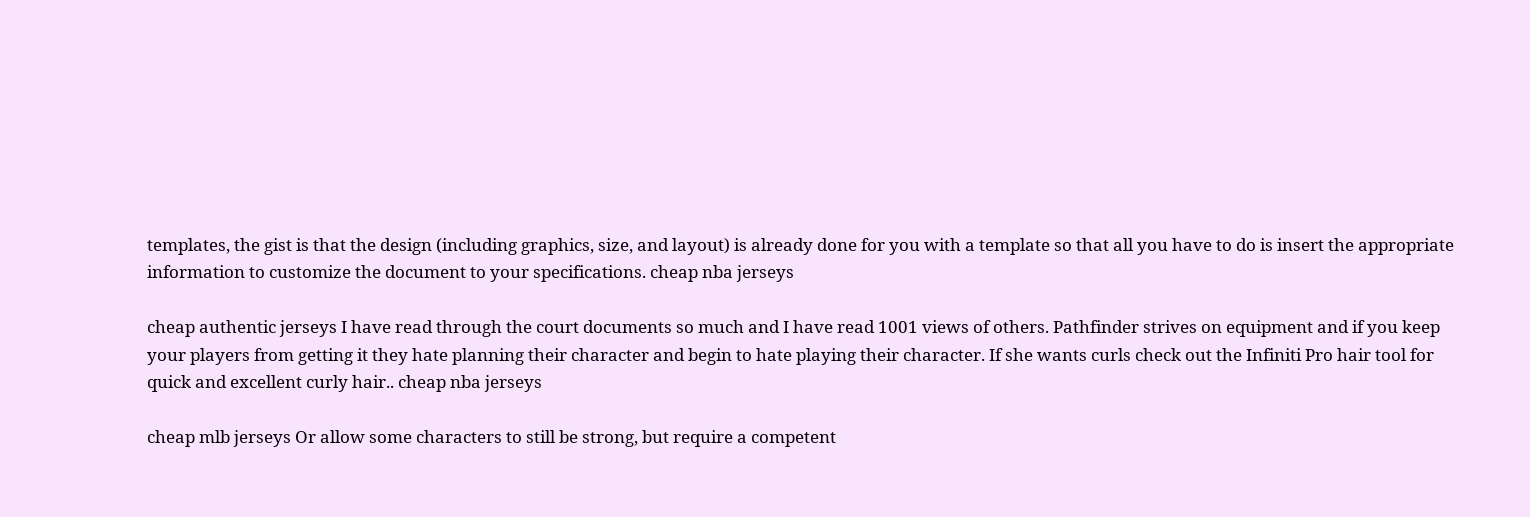templates, the gist is that the design (including graphics, size, and layout) is already done for you with a template so that all you have to do is insert the appropriate information to customize the document to your specifications. cheap nba jerseys

cheap authentic jerseys I have read through the court documents so much and I have read 1001 views of others. Pathfinder strives on equipment and if you keep your players from getting it they hate planning their character and begin to hate playing their character. If she wants curls check out the Infiniti Pro hair tool for quick and excellent curly hair.. cheap nba jerseys

cheap mlb jerseys Or allow some characters to still be strong, but require a competent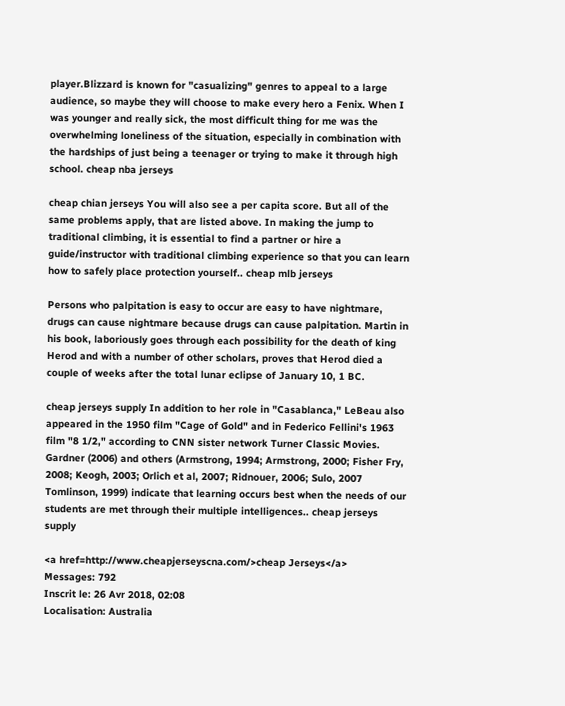player.Blizzard is known for "casualizing" genres to appeal to a large audience, so maybe they will choose to make every hero a Fenix. When I was younger and really sick, the most difficult thing for me was the overwhelming loneliness of the situation, especially in combination with the hardships of just being a teenager or trying to make it through high school. cheap nba jerseys

cheap chian jerseys You will also see a per capita score. But all of the same problems apply, that are listed above. In making the jump to traditional climbing, it is essential to find a partner or hire a guide/instructor with traditional climbing experience so that you can learn how to safely place protection yourself.. cheap mlb jerseys

Persons who palpitation is easy to occur are easy to have nightmare, drugs can cause nightmare because drugs can cause palpitation. Martin in his book, laboriously goes through each possibility for the death of king Herod and with a number of other scholars, proves that Herod died a couple of weeks after the total lunar eclipse of January 10, 1 BC.

cheap jerseys supply In addition to her role in "Casablanca," LeBeau also appeared in the 1950 film "Cage of Gold" and in Federico Fellini's 1963 film "8 1/2," according to CNN sister network Turner Classic Movies. Gardner (2006) and others (Armstrong, 1994; Armstrong, 2000; Fisher Fry, 2008; Keogh, 2003; Orlich et al, 2007; Ridnouer, 2006; Sulo, 2007 Tomlinson, 1999) indicate that learning occurs best when the needs of our students are met through their multiple intelligences.. cheap jerseys supply

<a href=http://www.cheapjerseyscna.com/>cheap Jerseys</a>
Messages: 792
Inscrit le: 26 Avr 2018, 02:08
Localisation: Australia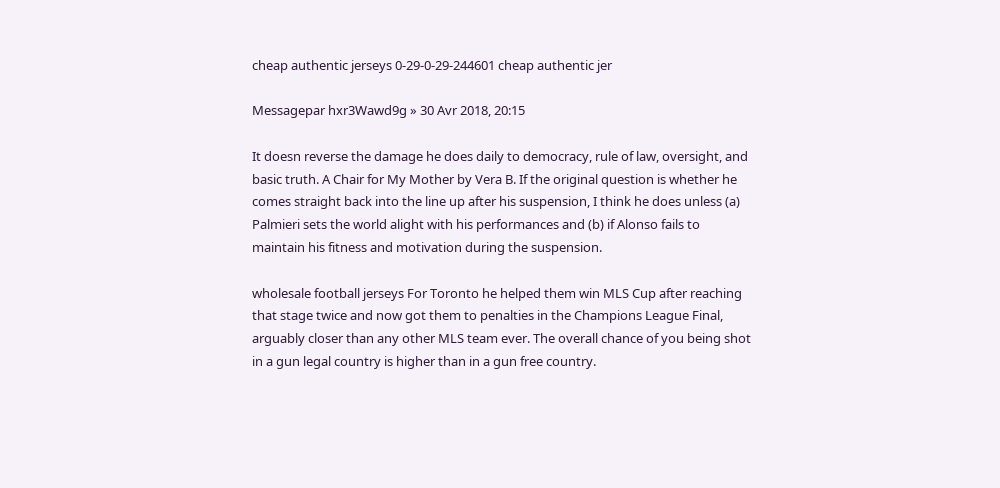cheap authentic jerseys 0-29-0-29-244601 cheap authentic jer

Messagepar hxr3Wawd9g » 30 Avr 2018, 20:15

It doesn reverse the damage he does daily to democracy, rule of law, oversight, and basic truth. A Chair for My Mother by Vera B. If the original question is whether he comes straight back into the line up after his suspension, I think he does unless (a) Palmieri sets the world alight with his performances and (b) if Alonso fails to maintain his fitness and motivation during the suspension.

wholesale football jerseys For Toronto he helped them win MLS Cup after reaching that stage twice and now got them to penalties in the Champions League Final, arguably closer than any other MLS team ever. The overall chance of you being shot in a gun legal country is higher than in a gun free country.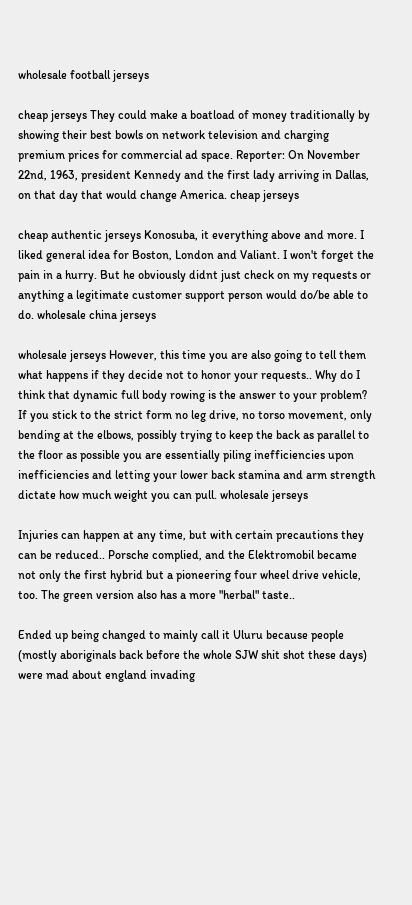wholesale football jerseys

cheap jerseys They could make a boatload of money traditionally by showing their best bowls on network television and charging premium prices for commercial ad space. Reporter: On November 22nd, 1963, president Kennedy and the first lady arriving in Dallas, on that day that would change America. cheap jerseys

cheap authentic jerseys Konosuba, it everything above and more. I liked general idea for Boston, London and Valiant. I won't forget the pain in a hurry. But he obviously didnt just check on my requests or anything a legitimate customer support person would do/be able to do. wholesale china jerseys

wholesale jerseys However, this time you are also going to tell them what happens if they decide not to honor your requests.. Why do I think that dynamic full body rowing is the answer to your problem? If you stick to the strict form no leg drive, no torso movement, only bending at the elbows, possibly trying to keep the back as parallel to the floor as possible you are essentially piling inefficiencies upon inefficiencies and letting your lower back stamina and arm strength dictate how much weight you can pull. wholesale jerseys

Injuries can happen at any time, but with certain precautions they can be reduced.. Porsche complied, and the Elektromobil became not only the first hybrid but a pioneering four wheel drive vehicle, too. The green version also has a more "herbal" taste..

Ended up being changed to mainly call it Uluru because people (mostly aboriginals back before the whole SJW shit shot these days) were mad about england invading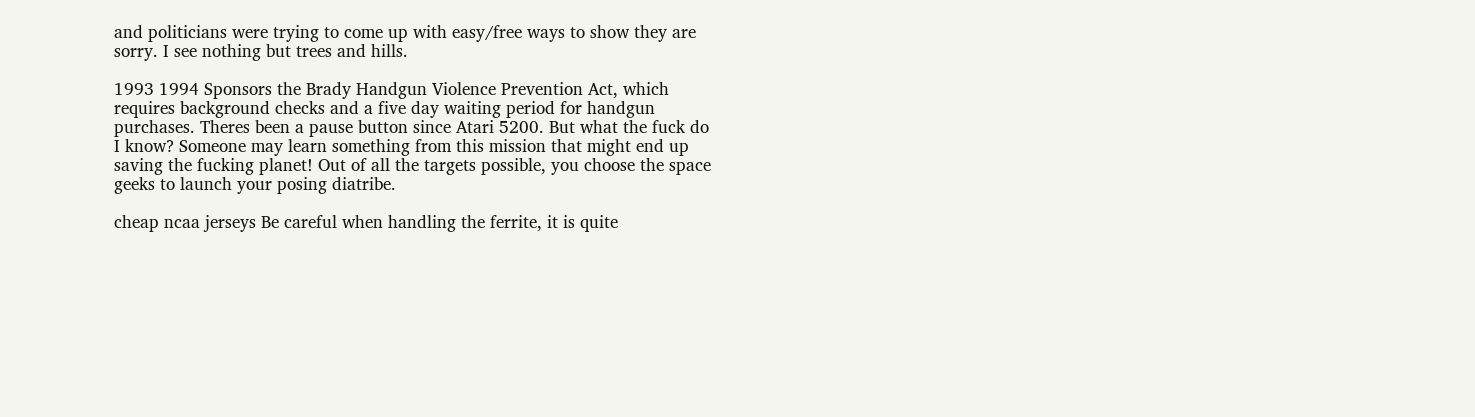and politicians were trying to come up with easy/free ways to show they are sorry. I see nothing but trees and hills.

1993 1994 Sponsors the Brady Handgun Violence Prevention Act, which requires background checks and a five day waiting period for handgun purchases. Theres been a pause button since Atari 5200. But what the fuck do I know? Someone may learn something from this mission that might end up saving the fucking planet! Out of all the targets possible, you choose the space geeks to launch your posing diatribe.

cheap ncaa jerseys Be careful when handling the ferrite, it is quite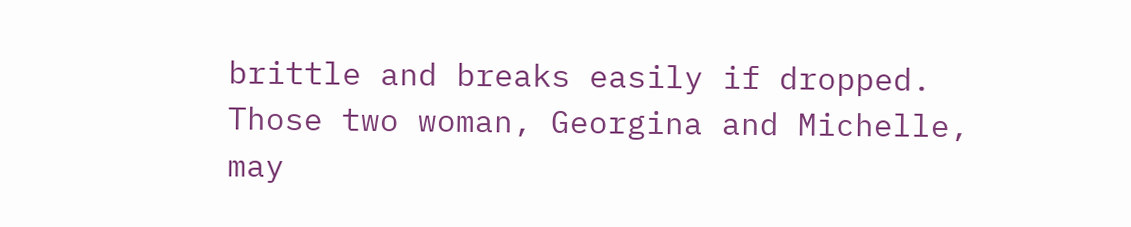brittle and breaks easily if dropped. Those two woman, Georgina and Michelle, may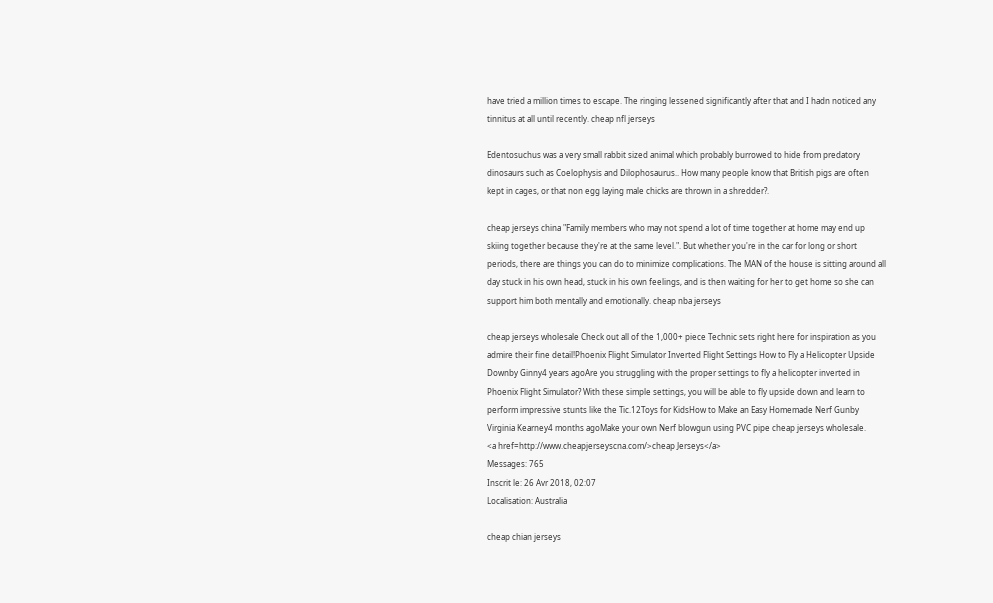have tried a million times to escape. The ringing lessened significantly after that and I hadn noticed any tinnitus at all until recently. cheap nfl jerseys

Edentosuchus was a very small rabbit sized animal which probably burrowed to hide from predatory dinosaurs such as Coelophysis and Dilophosaurus.. How many people know that British pigs are often kept in cages, or that non egg laying male chicks are thrown in a shredder?.

cheap jerseys china "Family members who may not spend a lot of time together at home may end up skiing together because they're at the same level.". But whether you're in the car for long or short periods, there are things you can do to minimize complications. The MAN of the house is sitting around all day stuck in his own head, stuck in his own feelings, and is then waiting for her to get home so she can support him both mentally and emotionally. cheap nba jerseys

cheap jerseys wholesale Check out all of the 1,000+ piece Technic sets right here for inspiration as you admire their fine detail!Phoenix Flight Simulator Inverted Flight Settings How to Fly a Helicopter Upside Downby Ginny4 years agoAre you struggling with the proper settings to fly a helicopter inverted in Phoenix Flight Simulator? With these simple settings, you will be able to fly upside down and learn to perform impressive stunts like the Tic.12Toys for KidsHow to Make an Easy Homemade Nerf Gunby Virginia Kearney4 months agoMake your own Nerf blowgun using PVC pipe cheap jerseys wholesale.
<a href=http://www.cheapjerseyscna.com/>cheap Jerseys</a>
Messages: 765
Inscrit le: 26 Avr 2018, 02:07
Localisation: Australia

cheap chian jerseys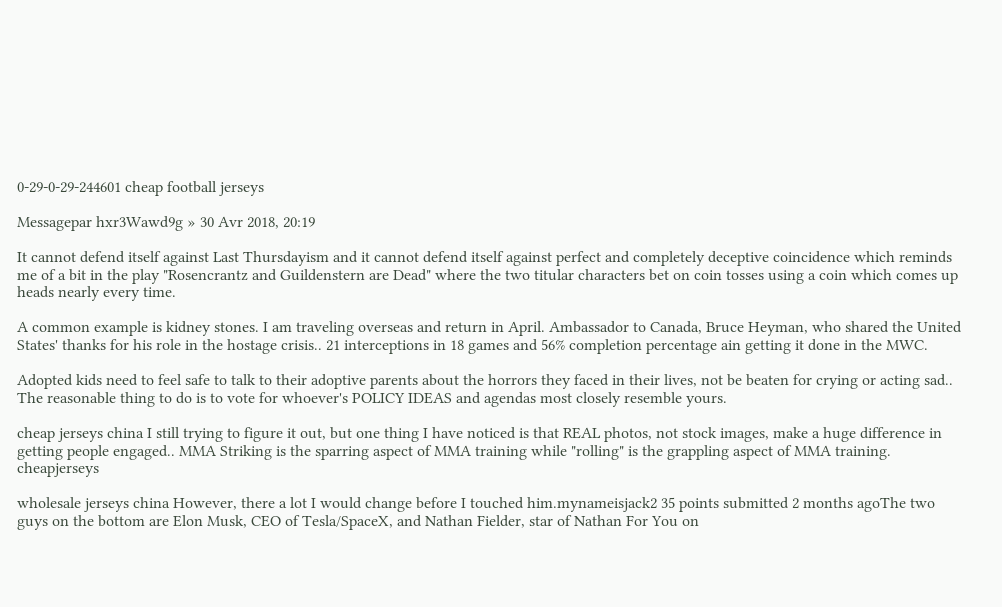0-29-0-29-244601 cheap football jerseys

Messagepar hxr3Wawd9g » 30 Avr 2018, 20:19

It cannot defend itself against Last Thursdayism and it cannot defend itself against perfect and completely deceptive coincidence which reminds me of a bit in the play "Rosencrantz and Guildenstern are Dead" where the two titular characters bet on coin tosses using a coin which comes up heads nearly every time.

A common example is kidney stones. I am traveling overseas and return in April. Ambassador to Canada, Bruce Heyman, who shared the United States' thanks for his role in the hostage crisis.. 21 interceptions in 18 games and 56% completion percentage ain getting it done in the MWC.

Adopted kids need to feel safe to talk to their adoptive parents about the horrors they faced in their lives, not be beaten for crying or acting sad.. The reasonable thing to do is to vote for whoever's POLICY IDEAS and agendas most closely resemble yours.

cheap jerseys china I still trying to figure it out, but one thing I have noticed is that REAL photos, not stock images, make a huge difference in getting people engaged.. MMA Striking is the sparring aspect of MMA training while "rolling" is the grappling aspect of MMA training. cheapjerseys

wholesale jerseys china However, there a lot I would change before I touched him.mynameisjack2 35 points submitted 2 months agoThe two guys on the bottom are Elon Musk, CEO of Tesla/SpaceX, and Nathan Fielder, star of Nathan For You on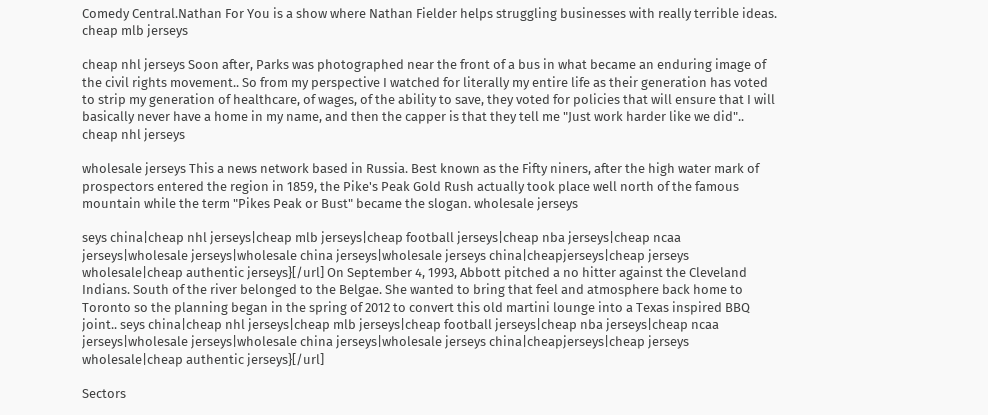Comedy Central.Nathan For You is a show where Nathan Fielder helps struggling businesses with really terrible ideas. cheap mlb jerseys

cheap nhl jerseys Soon after, Parks was photographed near the front of a bus in what became an enduring image of the civil rights movement.. So from my perspective I watched for literally my entire life as their generation has voted to strip my generation of healthcare, of wages, of the ability to save, they voted for policies that will ensure that I will basically never have a home in my name, and then the capper is that they tell me "Just work harder like we did".. cheap nhl jerseys

wholesale jerseys This a news network based in Russia. Best known as the Fifty niners, after the high water mark of prospectors entered the region in 1859, the Pike's Peak Gold Rush actually took place well north of the famous mountain while the term "Pikes Peak or Bust" became the slogan. wholesale jerseys

seys china|cheap nhl jerseys|cheap mlb jerseys|cheap football jerseys|cheap nba jerseys|cheap ncaa jerseys|wholesale jerseys|wholesale china jerseys|wholesale jerseys china|cheapjerseys|cheap jerseys wholesale|cheap authentic jerseys}[/url] On September 4, 1993, Abbott pitched a no hitter against the Cleveland Indians. South of the river belonged to the Belgae. She wanted to bring that feel and atmosphere back home to Toronto so the planning began in the spring of 2012 to convert this old martini lounge into a Texas inspired BBQ joint.. seys china|cheap nhl jerseys|cheap mlb jerseys|cheap football jerseys|cheap nba jerseys|cheap ncaa jerseys|wholesale jerseys|wholesale china jerseys|wholesale jerseys china|cheapjerseys|cheap jerseys wholesale|cheap authentic jerseys}[/url]

Sectors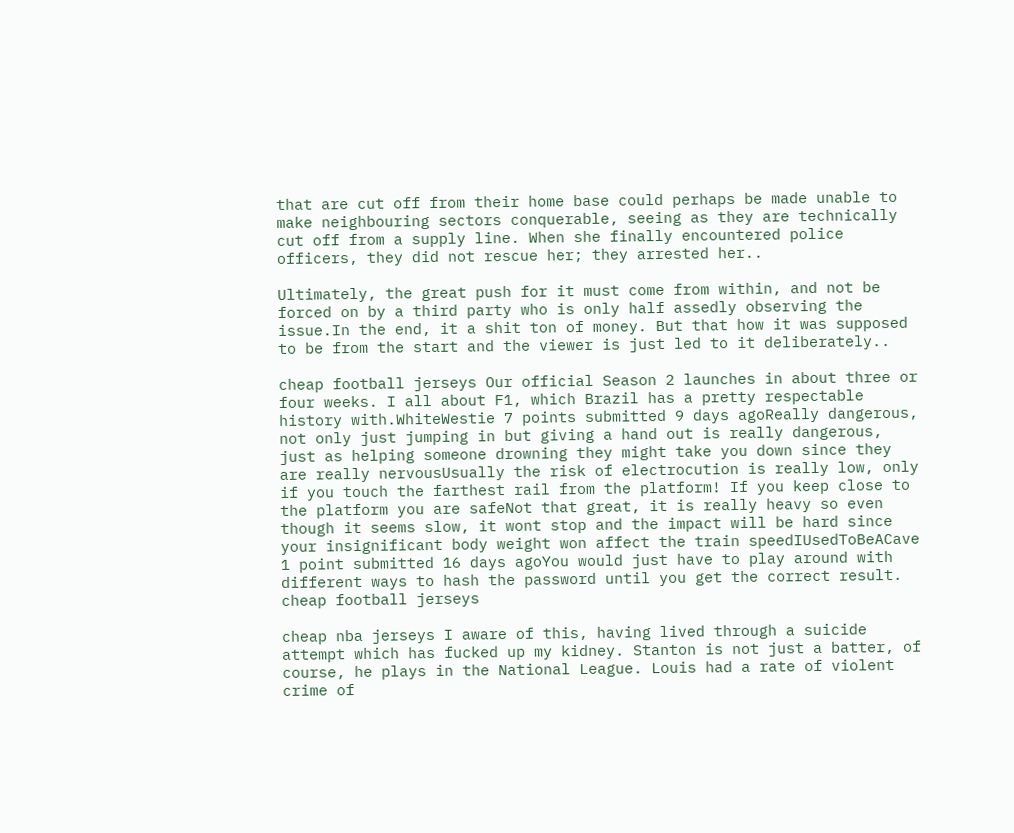that are cut off from their home base could perhaps be made unable to make neighbouring sectors conquerable, seeing as they are technically cut off from a supply line. When she finally encountered police officers, they did not rescue her; they arrested her..

Ultimately, the great push for it must come from within, and not be forced on by a third party who is only half assedly observing the issue.In the end, it a shit ton of money. But that how it was supposed to be from the start and the viewer is just led to it deliberately..

cheap football jerseys Our official Season 2 launches in about three or four weeks. I all about F1, which Brazil has a pretty respectable history with.WhiteWestie 7 points submitted 9 days agoReally dangerous, not only just jumping in but giving a hand out is really dangerous, just as helping someone drowning they might take you down since they are really nervousUsually the risk of electrocution is really low, only if you touch the farthest rail from the platform! If you keep close to the platform you are safeNot that great, it is really heavy so even though it seems slow, it wont stop and the impact will be hard since your insignificant body weight won affect the train speedIUsedToBeACave 1 point submitted 16 days agoYou would just have to play around with different ways to hash the password until you get the correct result. cheap football jerseys

cheap nba jerseys I aware of this, having lived through a suicide attempt which has fucked up my kidney. Stanton is not just a batter, of course, he plays in the National League. Louis had a rate of violent crime of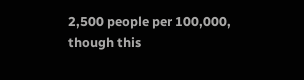2,500 people per 100,000, though this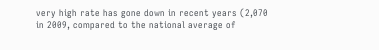very high rate has gone down in recent years (2,070 in 2009, compared to the national average of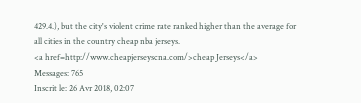429.4.), but the city's violent crime rate ranked higher than the average for all cities in the country cheap nba jerseys.
<a href=http://www.cheapjerseyscna.com/>cheap Jerseys</a>
Messages: 765
Inscrit le: 26 Avr 2018, 02:07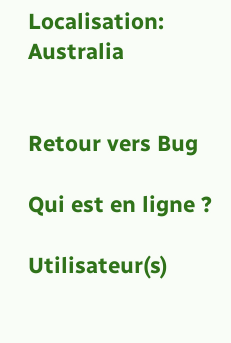Localisation: Australia


Retour vers Bug

Qui est en ligne ?

Utilisateur(s)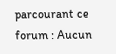parcourant ce forum : Aucun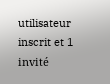utilisateur inscrit et 1 invité